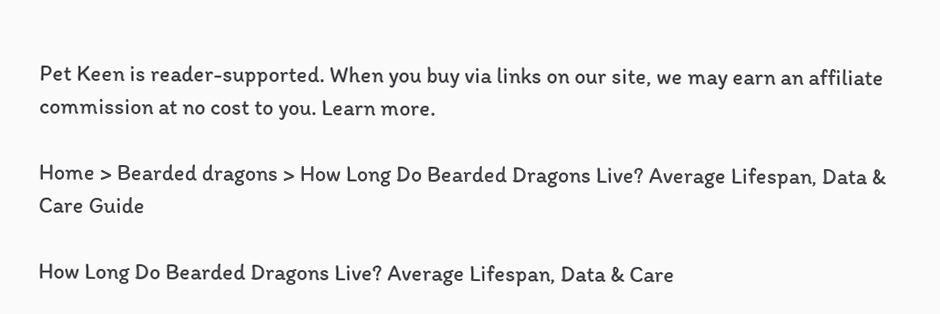Pet Keen is reader-supported. When you buy via links on our site, we may earn an affiliate commission at no cost to you. Learn more.

Home > Bearded dragons > How Long Do Bearded Dragons Live? Average Lifespan, Data & Care Guide

How Long Do Bearded Dragons Live? Average Lifespan, Data & Care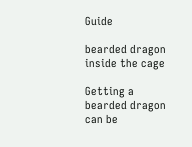Guide

bearded dragon inside the cage

Getting a bearded dragon can be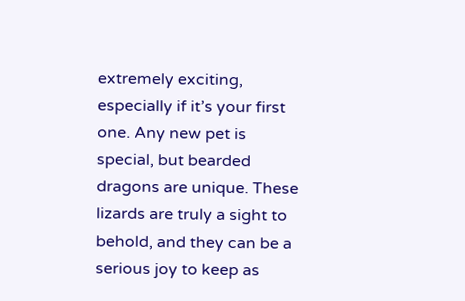extremely exciting, especially if it’s your first one. Any new pet is special, but bearded dragons are unique. These lizards are truly a sight to behold, and they can be a serious joy to keep as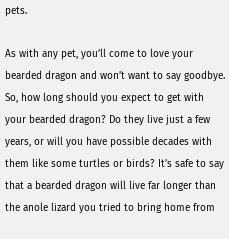pets.

As with any pet, you’ll come to love your bearded dragon and won’t want to say goodbye. So, how long should you expect to get with your bearded dragon? Do they live just a few years, or will you have possible decades with them like some turtles or birds? It’s safe to say that a bearded dragon will live far longer than the anole lizard you tried to bring home from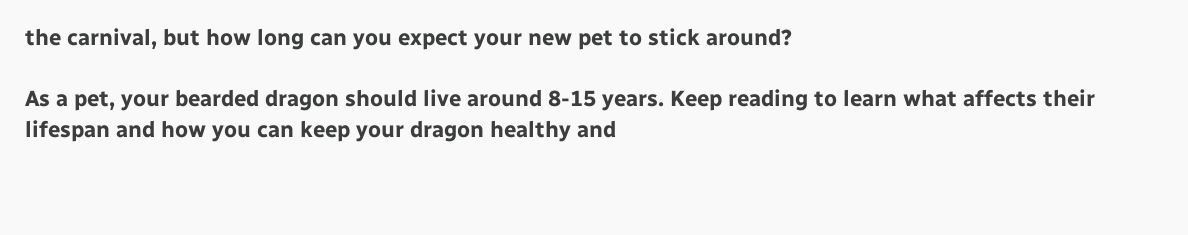the carnival, but how long can you expect your new pet to stick around?

As a pet, your bearded dragon should live around 8-15 years. Keep reading to learn what affects their lifespan and how you can keep your dragon healthy and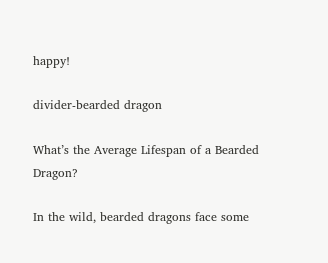happy!

divider-bearded dragon

What’s the Average Lifespan of a Bearded Dragon?

In the wild, bearded dragons face some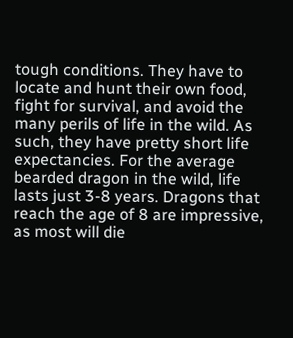tough conditions. They have to locate and hunt their own food, fight for survival, and avoid the many perils of life in the wild. As such, they have pretty short life expectancies. For the average bearded dragon in the wild, life lasts just 3-8 years. Dragons that reach the age of 8 are impressive, as most will die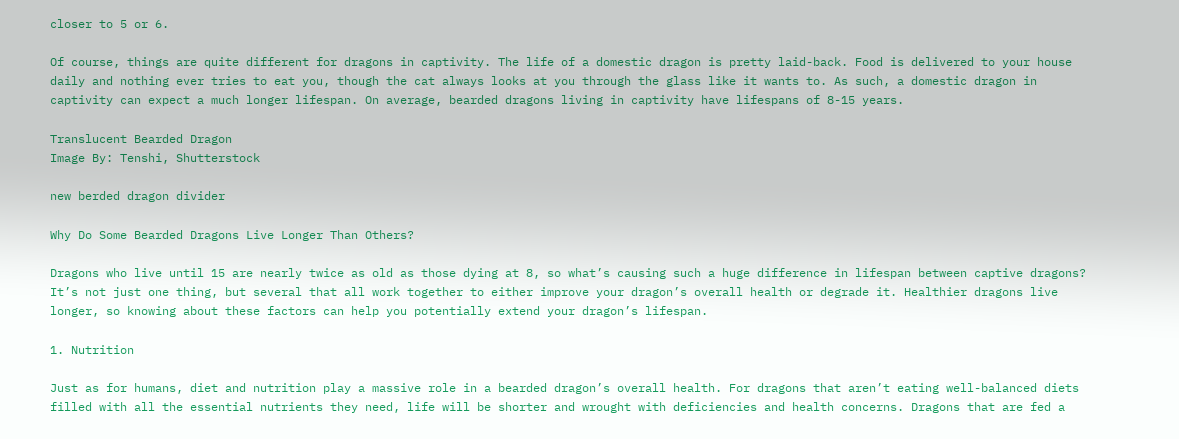closer to 5 or 6.

Of course, things are quite different for dragons in captivity. The life of a domestic dragon is pretty laid-back. Food is delivered to your house daily and nothing ever tries to eat you, though the cat always looks at you through the glass like it wants to. As such, a domestic dragon in captivity can expect a much longer lifespan. On average, bearded dragons living in captivity have lifespans of 8-15 years.

Translucent Bearded Dragon
Image By: Tenshi, Shutterstock

new berded dragon divider

Why Do Some Bearded Dragons Live Longer Than Others?

Dragons who live until 15 are nearly twice as old as those dying at 8, so what’s causing such a huge difference in lifespan between captive dragons? It’s not just one thing, but several that all work together to either improve your dragon’s overall health or degrade it. Healthier dragons live longer, so knowing about these factors can help you potentially extend your dragon’s lifespan.

1. Nutrition

Just as for humans, diet and nutrition play a massive role in a bearded dragon’s overall health. For dragons that aren’t eating well-balanced diets filled with all the essential nutrients they need, life will be shorter and wrought with deficiencies and health concerns. Dragons that are fed a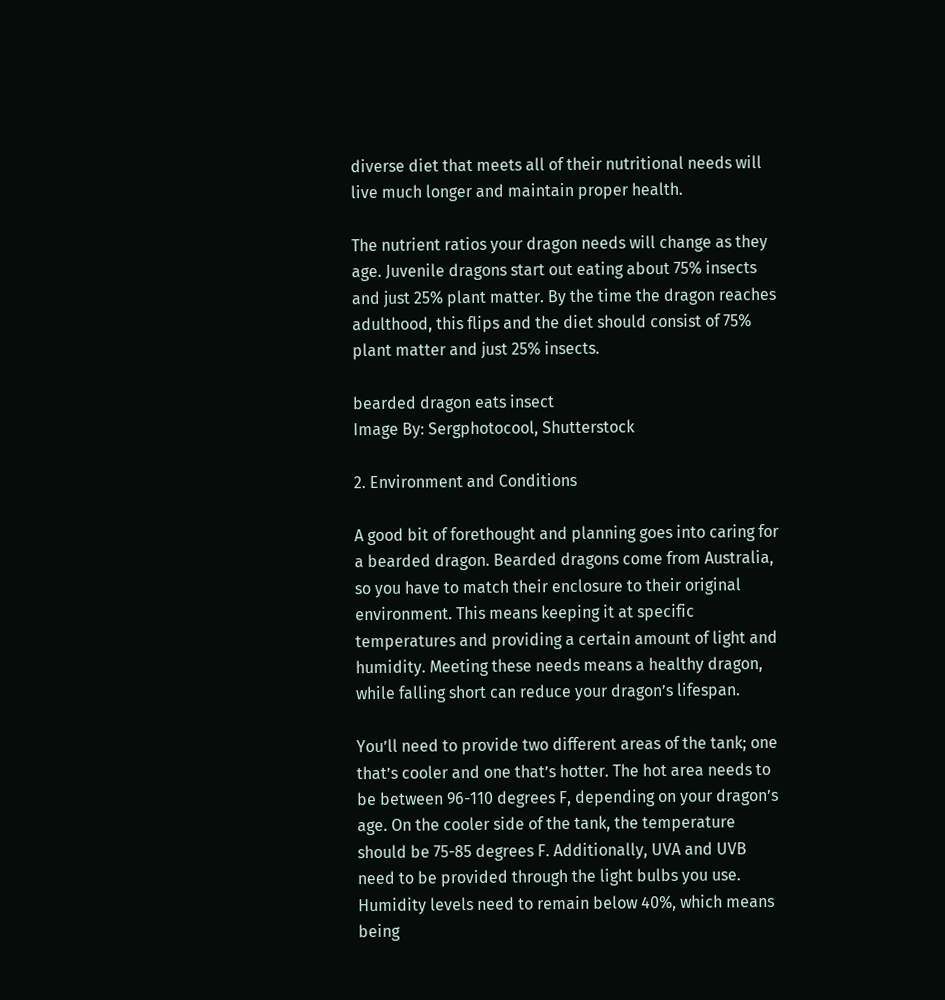diverse diet that meets all of their nutritional needs will live much longer and maintain proper health.

The nutrient ratios your dragon needs will change as they age. Juvenile dragons start out eating about 75% insects and just 25% plant matter. By the time the dragon reaches adulthood, this flips and the diet should consist of 75% plant matter and just 25% insects.

bearded dragon eats insect
Image By: Sergphotocool, Shutterstock

2. Environment and Conditions

A good bit of forethought and planning goes into caring for a bearded dragon. Bearded dragons come from Australia, so you have to match their enclosure to their original environment. This means keeping it at specific temperatures and providing a certain amount of light and humidity. Meeting these needs means a healthy dragon, while falling short can reduce your dragon’s lifespan.

You’ll need to provide two different areas of the tank; one that’s cooler and one that’s hotter. The hot area needs to be between 96-110 degrees F, depending on your dragon’s age. On the cooler side of the tank, the temperature should be 75-85 degrees F. Additionally, UVA and UVB need to be provided through the light bulbs you use. Humidity levels need to remain below 40%, which means being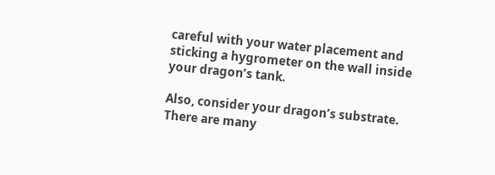careful with your water placement and sticking a hygrometer on the wall inside your dragon’s tank.

Also, consider your dragon’s substrate. There are many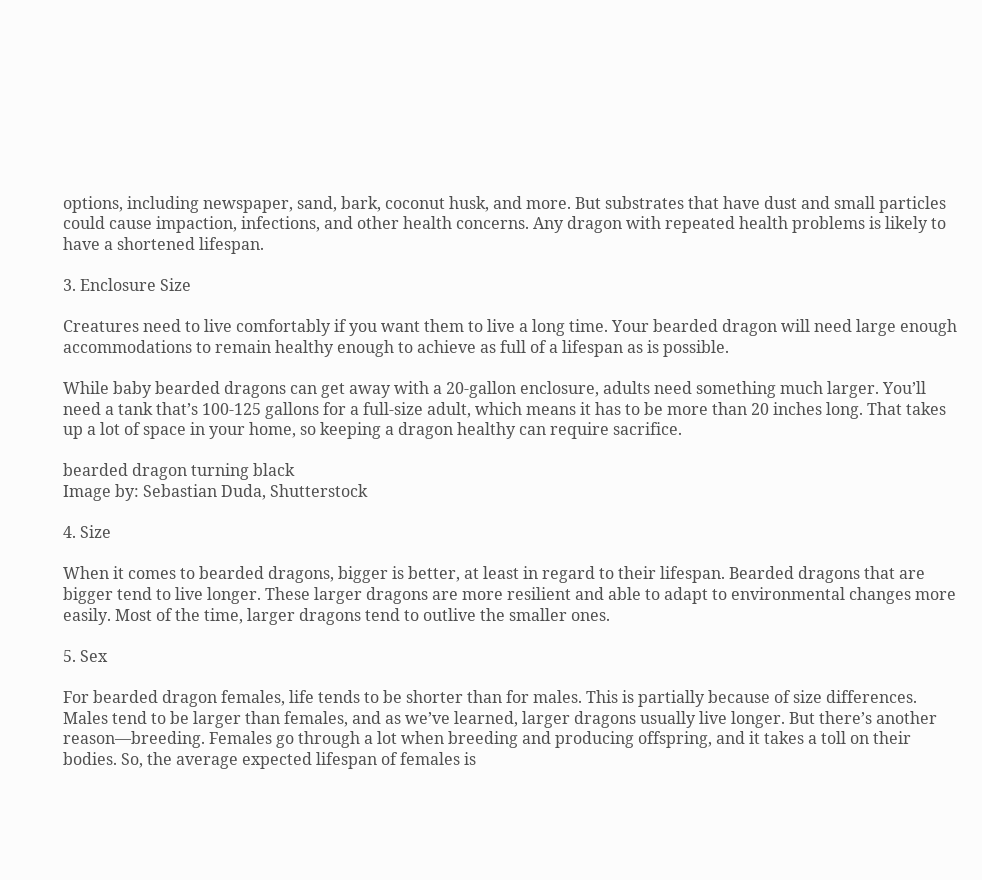options, including newspaper, sand, bark, coconut husk, and more. But substrates that have dust and small particles could cause impaction, infections, and other health concerns. Any dragon with repeated health problems is likely to have a shortened lifespan.

3. Enclosure Size

Creatures need to live comfortably if you want them to live a long time. Your bearded dragon will need large enough accommodations to remain healthy enough to achieve as full of a lifespan as is possible.

While baby bearded dragons can get away with a 20-gallon enclosure, adults need something much larger. You’ll need a tank that’s 100-125 gallons for a full-size adult, which means it has to be more than 20 inches long. That takes up a lot of space in your home, so keeping a dragon healthy can require sacrifice.

bearded dragon turning black
Image by: Sebastian Duda, Shutterstock

4. Size

When it comes to bearded dragons, bigger is better, at least in regard to their lifespan. Bearded dragons that are bigger tend to live longer. These larger dragons are more resilient and able to adapt to environmental changes more easily. Most of the time, larger dragons tend to outlive the smaller ones.

5. Sex

For bearded dragon females, life tends to be shorter than for males. This is partially because of size differences. Males tend to be larger than females, and as we’ve learned, larger dragons usually live longer. But there’s another reason—breeding. Females go through a lot when breeding and producing offspring, and it takes a toll on their bodies. So, the average expected lifespan of females is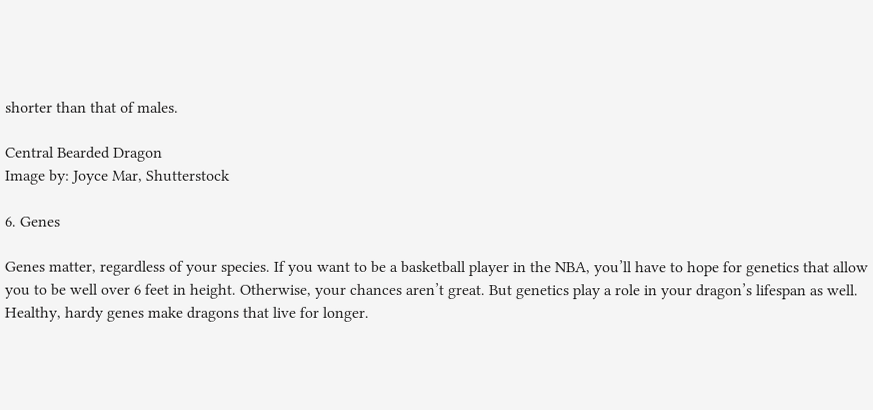shorter than that of males.

Central Bearded Dragon
Image by: Joyce Mar, Shutterstock

6. Genes

Genes matter, regardless of your species. If you want to be a basketball player in the NBA, you’ll have to hope for genetics that allow you to be well over 6 feet in height. Otherwise, your chances aren’t great. But genetics play a role in your dragon’s lifespan as well. Healthy, hardy genes make dragons that live for longer.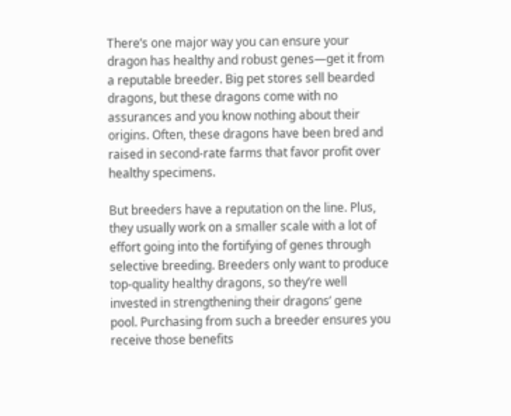There’s one major way you can ensure your dragon has healthy and robust genes—get it from a reputable breeder. Big pet stores sell bearded dragons, but these dragons come with no assurances and you know nothing about their origins. Often, these dragons have been bred and raised in second-rate farms that favor profit over healthy specimens.

But breeders have a reputation on the line. Plus, they usually work on a smaller scale with a lot of effort going into the fortifying of genes through selective breeding. Breeders only want to produce top-quality healthy dragons, so they’re well invested in strengthening their dragons’ gene pool. Purchasing from such a breeder ensures you receive those benefits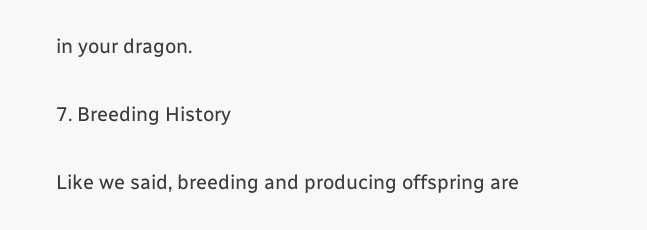in your dragon.

7. Breeding History

Like we said, breeding and producing offspring are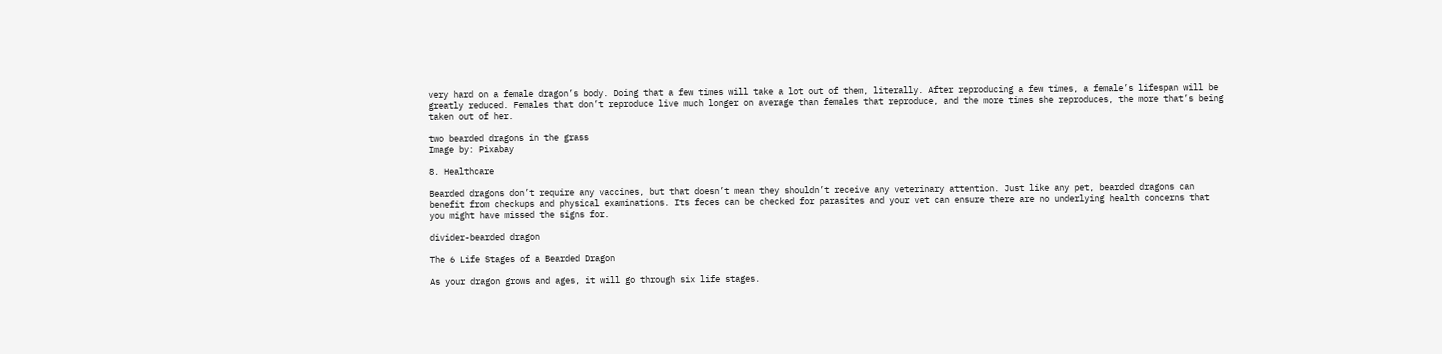very hard on a female dragon’s body. Doing that a few times will take a lot out of them, literally. After reproducing a few times, a female’s lifespan will be greatly reduced. Females that don’t reproduce live much longer on average than females that reproduce, and the more times she reproduces, the more that’s being taken out of her.

two bearded dragons in the grass
Image by: Pixabay

8. Healthcare

Bearded dragons don’t require any vaccines, but that doesn’t mean they shouldn’t receive any veterinary attention. Just like any pet, bearded dragons can benefit from checkups and physical examinations. Its feces can be checked for parasites and your vet can ensure there are no underlying health concerns that you might have missed the signs for.

divider-bearded dragon

The 6 Life Stages of a Bearded Dragon

As your dragon grows and ages, it will go through six life stages.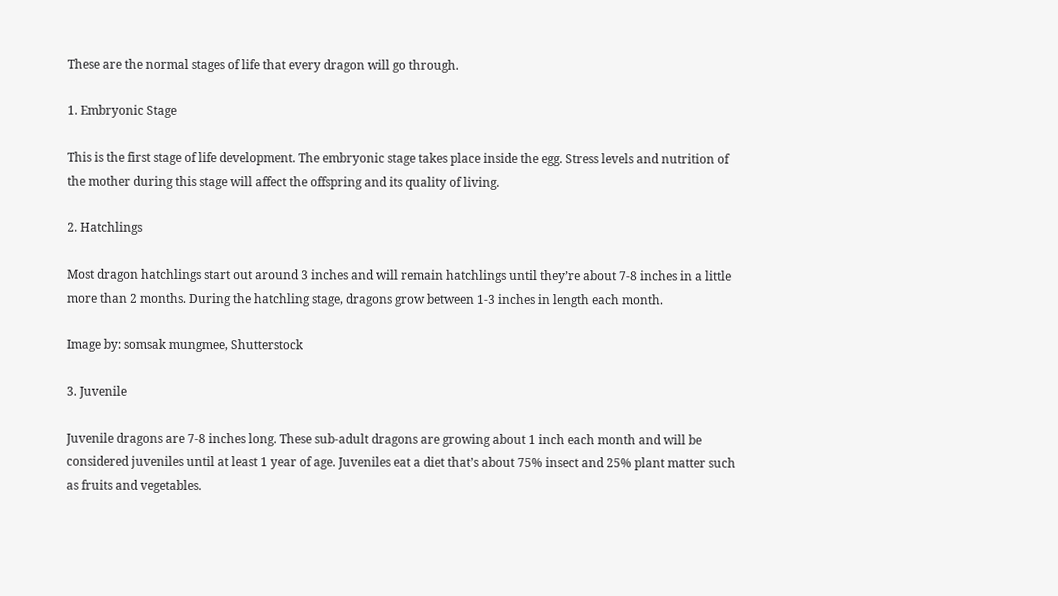These are the normal stages of life that every dragon will go through.

1. Embryonic Stage

This is the first stage of life development. The embryonic stage takes place inside the egg. Stress levels and nutrition of the mother during this stage will affect the offspring and its quality of living.

2. Hatchlings

Most dragon hatchlings start out around 3 inches and will remain hatchlings until they’re about 7-8 inches in a little more than 2 months. During the hatchling stage, dragons grow between 1-3 inches in length each month.

Image by: somsak mungmee, Shutterstock

3. Juvenile

Juvenile dragons are 7-8 inches long. These sub-adult dragons are growing about 1 inch each month and will be considered juveniles until at least 1 year of age. Juveniles eat a diet that’s about 75% insect and 25% plant matter such as fruits and vegetables.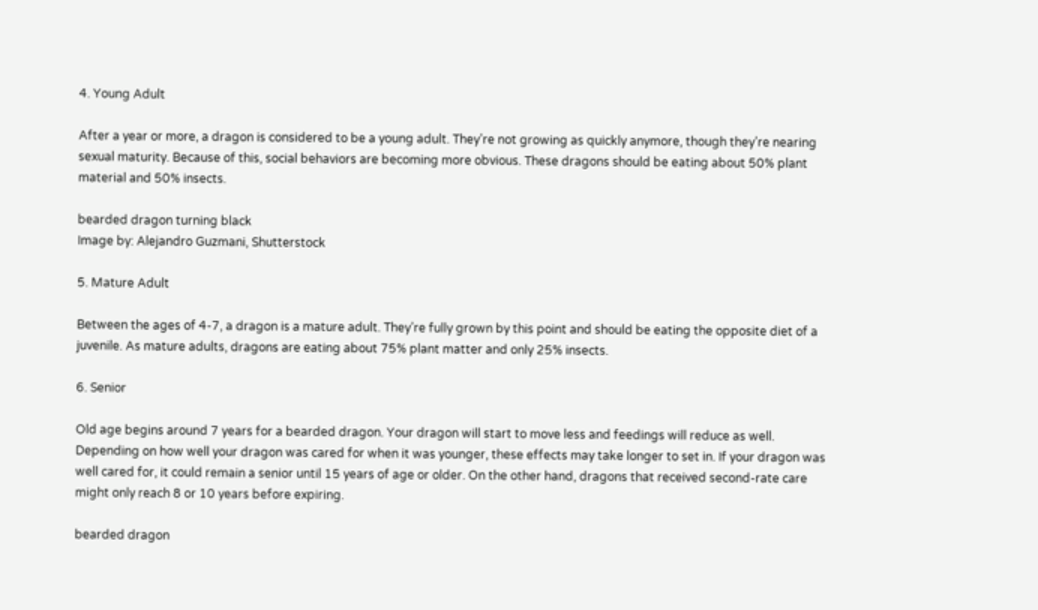4. Young Adult

After a year or more, a dragon is considered to be a young adult. They’re not growing as quickly anymore, though they’re nearing sexual maturity. Because of this, social behaviors are becoming more obvious. These dragons should be eating about 50% plant material and 50% insects.

bearded dragon turning black
Image by: Alejandro Guzmani, Shutterstock

5. Mature Adult

Between the ages of 4-7, a dragon is a mature adult. They’re fully grown by this point and should be eating the opposite diet of a juvenile. As mature adults, dragons are eating about 75% plant matter and only 25% insects.

6. Senior

Old age begins around 7 years for a bearded dragon. Your dragon will start to move less and feedings will reduce as well. Depending on how well your dragon was cared for when it was younger, these effects may take longer to set in. If your dragon was well cared for, it could remain a senior until 15 years of age or older. On the other hand, dragons that received second-rate care might only reach 8 or 10 years before expiring.

bearded dragon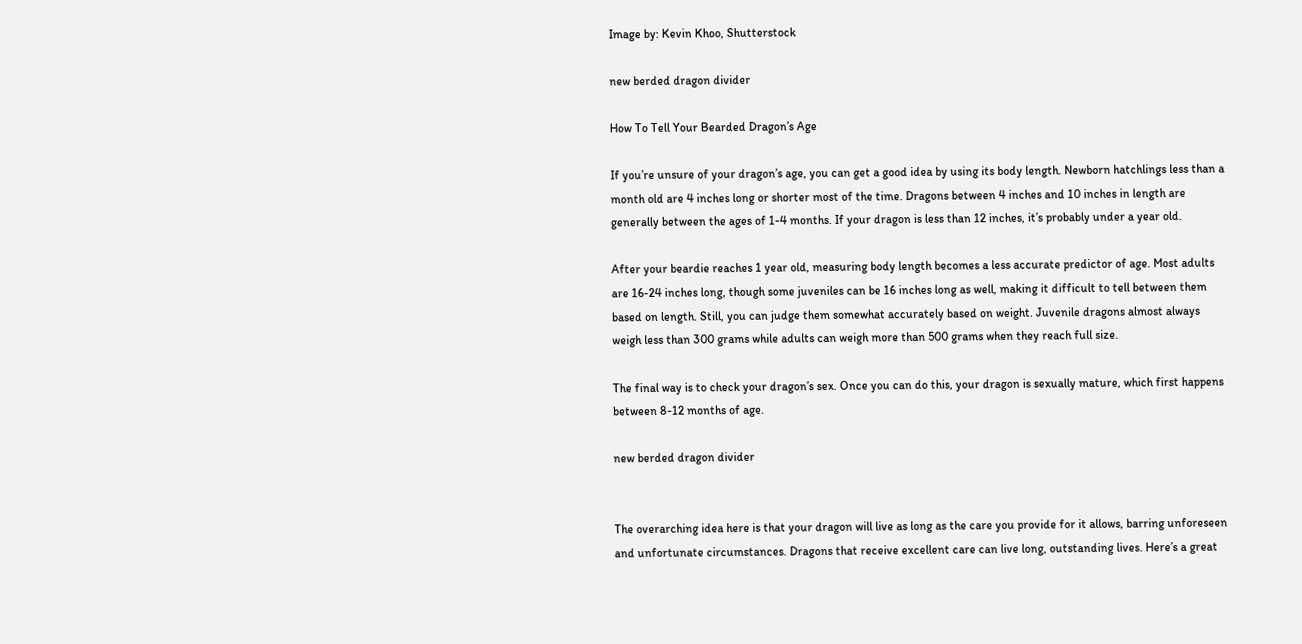Image by: Kevin Khoo, Shutterstock

new berded dragon divider

How To Tell Your Bearded Dragon’s Age

If you’re unsure of your dragon’s age, you can get a good idea by using its body length. Newborn hatchlings less than a month old are 4 inches long or shorter most of the time. Dragons between 4 inches and 10 inches in length are generally between the ages of 1-4 months. If your dragon is less than 12 inches, it’s probably under a year old.

After your beardie reaches 1 year old, measuring body length becomes a less accurate predictor of age. Most adults are 16-24 inches long, though some juveniles can be 16 inches long as well, making it difficult to tell between them based on length. Still, you can judge them somewhat accurately based on weight. Juvenile dragons almost always weigh less than 300 grams while adults can weigh more than 500 grams when they reach full size.

The final way is to check your dragon’s sex. Once you can do this, your dragon is sexually mature, which first happens between 8-12 months of age.

new berded dragon divider


The overarching idea here is that your dragon will live as long as the care you provide for it allows, barring unforeseen and unfortunate circumstances. Dragons that receive excellent care can live long, outstanding lives. Here’s a great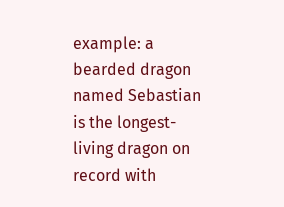example: a bearded dragon named Sebastian is the longest-living dragon on record with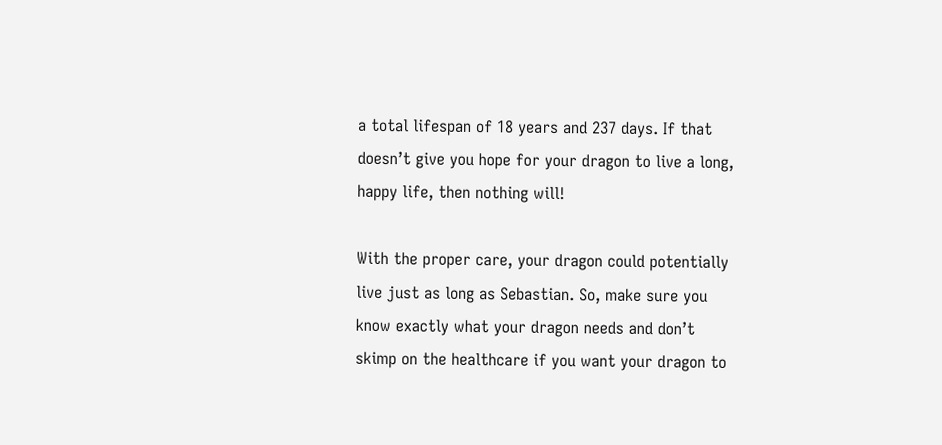a total lifespan of 18 years and 237 days. If that doesn’t give you hope for your dragon to live a long, happy life, then nothing will!

With the proper care, your dragon could potentially live just as long as Sebastian. So, make sure you know exactly what your dragon needs and don’t skimp on the healthcare if you want your dragon to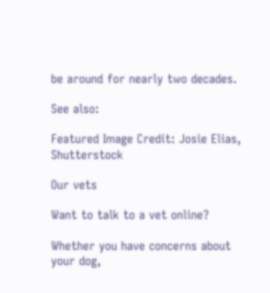be around for nearly two decades.

See also:

Featured Image Credit: Josie Elias, Shutterstock

Our vets

Want to talk to a vet online?

Whether you have concerns about your dog,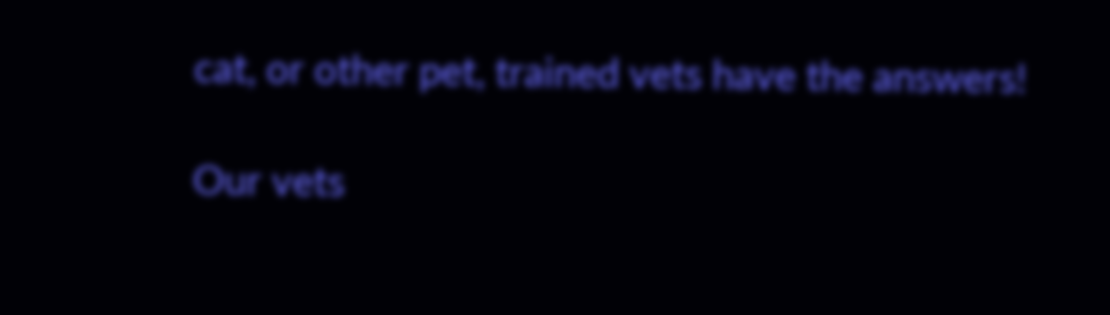cat, or other pet, trained vets have the answers!

Our vets